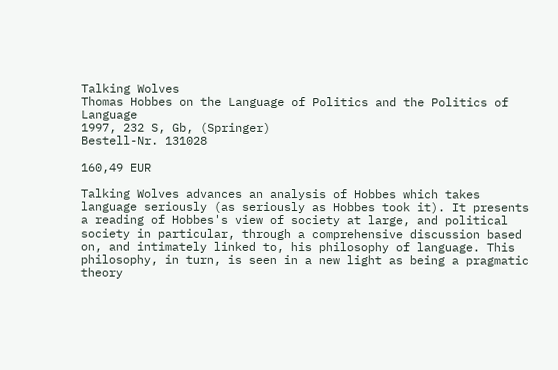Talking Wolves
Thomas Hobbes on the Language of Politics and the Politics of Language
1997, 232 S, Gb, (Springer)
Bestell-Nr. 131028

160,49 EUR

Talking Wolves advances an analysis of Hobbes which takes language seriously (as seriously as Hobbes took it). It presents a reading of Hobbes's view of society at large, and political society in particular, through a comprehensive discussion based on, and intimately linked to, his philosophy of language. This philosophy, in turn, is seen in a new light as being a pragmatic theory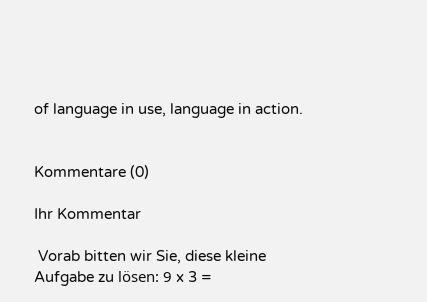of language in use, language in action.


Kommentare (0)

Ihr Kommentar

 Vorab bitten wir Sie, diese kleine Aufgabe zu lösen: 9 x 3 =